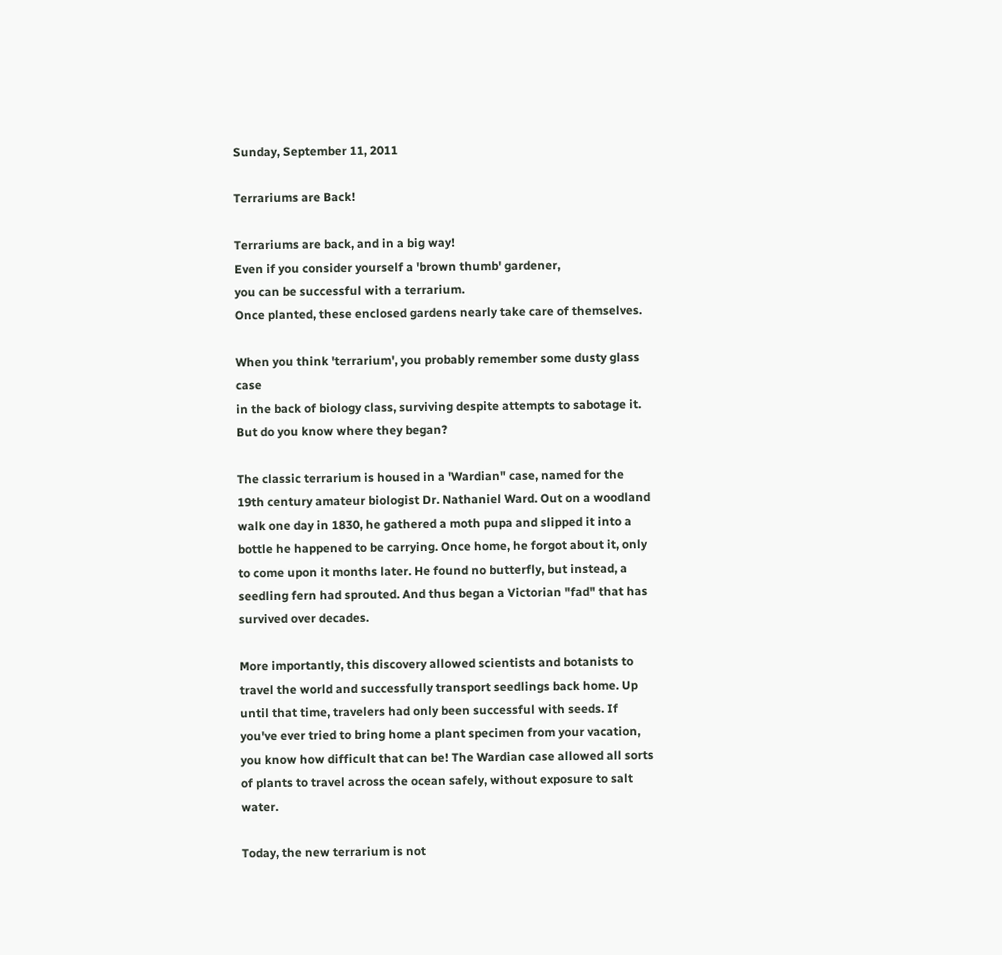Sunday, September 11, 2011

Terrariums are Back!

Terrariums are back, and in a big way!
Even if you consider yourself a 'brown thumb' gardener,
you can be successful with a terrarium.
Once planted, these enclosed gardens nearly take care of themselves.

When you think 'terrarium', you probably remember some dusty glass case
in the back of biology class, surviving despite attempts to sabotage it.
But do you know where they began?

The classic terrarium is housed in a 'Wardian" case, named for the 19th century amateur biologist Dr. Nathaniel Ward. Out on a woodland walk one day in 1830, he gathered a moth pupa and slipped it into a bottle he happened to be carrying. Once home, he forgot about it, only to come upon it months later. He found no butterfly, but instead, a seedling fern had sprouted. And thus began a Victorian "fad" that has survived over decades.

More importantly, this discovery allowed scientists and botanists to travel the world and successfully transport seedlings back home. Up until that time, travelers had only been successful with seeds. If you've ever tried to bring home a plant specimen from your vacation, you know how difficult that can be! The Wardian case allowed all sorts of plants to travel across the ocean safely, without exposure to salt water.

Today, the new terrarium is not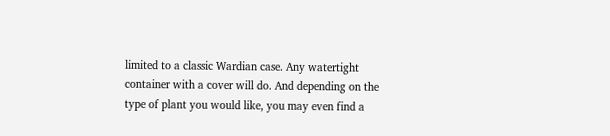limited to a classic Wardian case. Any watertight container with a cover will do. And depending on the type of plant you would like, you may even find a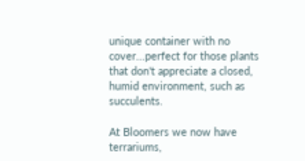unique container with no cover...perfect for those plants that don't appreciate a closed, humid environment, such as succulents.

At Bloomers we now have terrariums,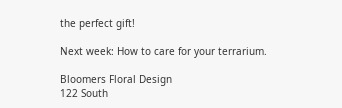the perfect gift!

Next week: How to care for your terrarium.

Bloomers Floral Design
122 South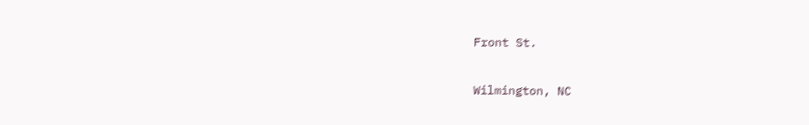Front St.

Wilmington, NC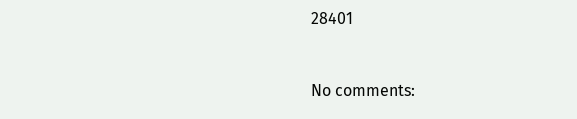28401


No comments: